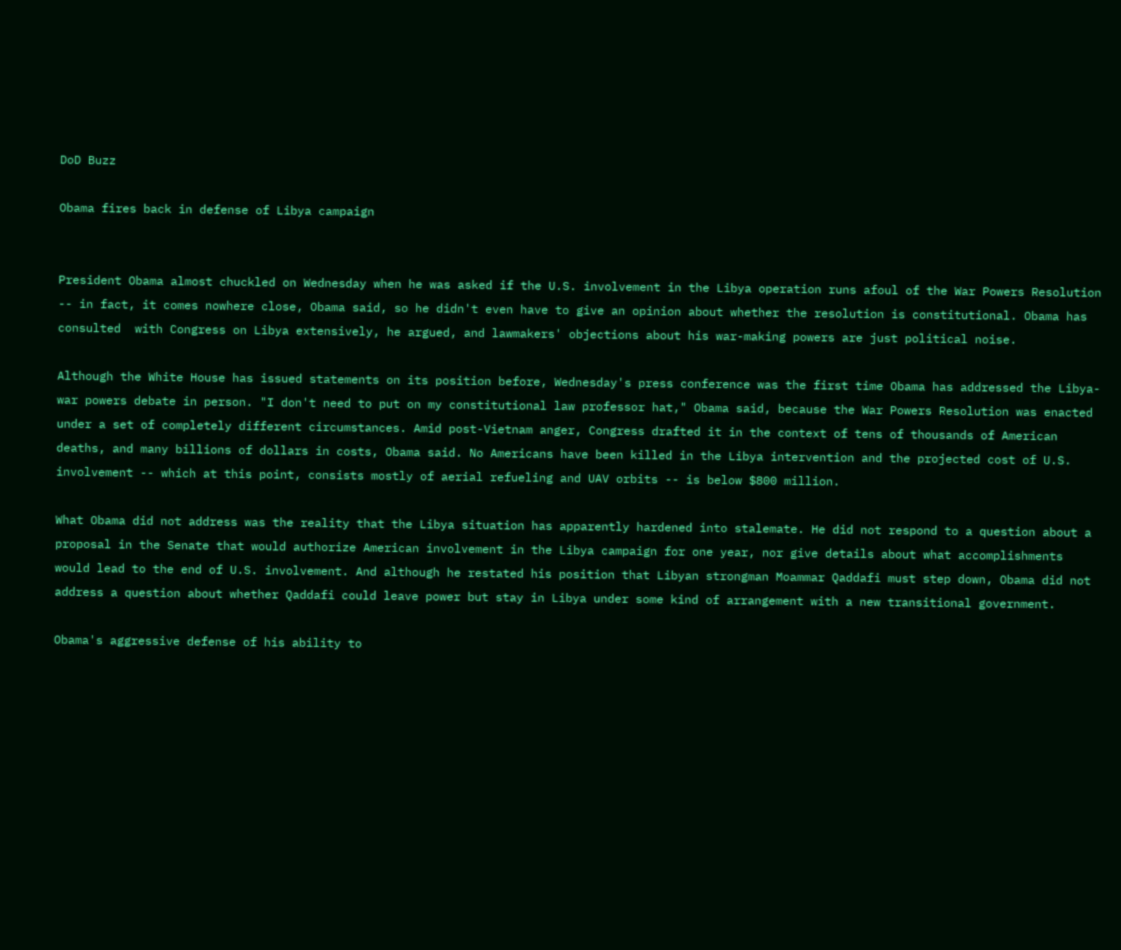DoD Buzz

Obama fires back in defense of Libya campaign


President Obama almost chuckled on Wednesday when he was asked if the U.S. involvement in the Libya operation runs afoul of the War Powers Resolution -- in fact, it comes nowhere close, Obama said, so he didn't even have to give an opinion about whether the resolution is constitutional. Obama has consulted  with Congress on Libya extensively, he argued, and lawmakers' objections about his war-making powers are just political noise.

Although the White House has issued statements on its position before, Wednesday's press conference was the first time Obama has addressed the Libya-war powers debate in person. "I don't need to put on my constitutional law professor hat," Obama said, because the War Powers Resolution was enacted under a set of completely different circumstances. Amid post-Vietnam anger, Congress drafted it in the context of tens of thousands of American deaths, and many billions of dollars in costs, Obama said. No Americans have been killed in the Libya intervention and the projected cost of U.S. involvement -- which at this point, consists mostly of aerial refueling and UAV orbits -- is below $800 million.

What Obama did not address was the reality that the Libya situation has apparently hardened into stalemate. He did not respond to a question about a proposal in the Senate that would authorize American involvement in the Libya campaign for one year, nor give details about what accomplishments would lead to the end of U.S. involvement. And although he restated his position that Libyan strongman Moammar Qaddafi must step down, Obama did not address a question about whether Qaddafi could leave power but stay in Libya under some kind of arrangement with a new transitional government.

Obama's aggressive defense of his ability to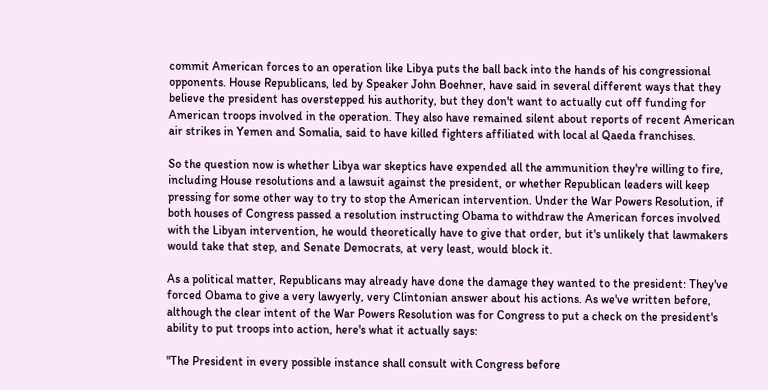commit American forces to an operation like Libya puts the ball back into the hands of his congressional opponents. House Republicans, led by Speaker John Boehner, have said in several different ways that they believe the president has overstepped his authority, but they don't want to actually cut off funding for American troops involved in the operation. They also have remained silent about reports of recent American air strikes in Yemen and Somalia, said to have killed fighters affiliated with local al Qaeda franchises.

So the question now is whether Libya war skeptics have expended all the ammunition they're willing to fire, including House resolutions and a lawsuit against the president, or whether Republican leaders will keep pressing for some other way to try to stop the American intervention. Under the War Powers Resolution, if both houses of Congress passed a resolution instructing Obama to withdraw the American forces involved with the Libyan intervention, he would theoretically have to give that order, but it's unlikely that lawmakers would take that step, and Senate Democrats, at very least, would block it.

As a political matter, Republicans may already have done the damage they wanted to the president: They've forced Obama to give a very lawyerly, very Clintonian answer about his actions. As we've written before, although the clear intent of the War Powers Resolution was for Congress to put a check on the president's ability to put troops into action, here's what it actually says:

"The President in every possible instance shall consult with Congress before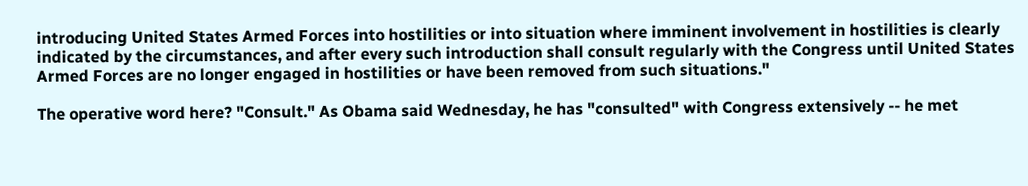introducing United States Armed Forces into hostilities or into situation where imminent involvement in hostilities is clearly indicated by the circumstances, and after every such introduction shall consult regularly with the Congress until United States Armed Forces are no longer engaged in hostilities or have been removed from such situations."

The operative word here? "Consult." As Obama said Wednesday, he has "consulted" with Congress extensively -- he met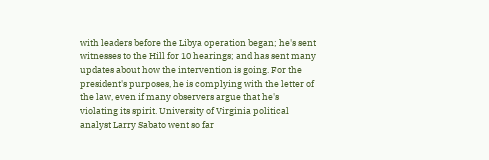with leaders before the Libya operation began; he's sent witnesses to the Hill for 10 hearings; and has sent many updates about how the intervention is going. For the president's purposes, he is complying with the letter of the law, even if many observers argue that he's violating its spirit. University of Virginia political analyst Larry Sabato went so far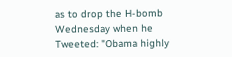as to drop the H-bomb Wednesday when he Tweeted: "Obama highly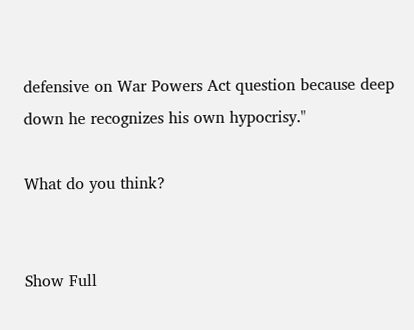defensive on War Powers Act question because deep down he recognizes his own hypocrisy."

What do you think?


Show Full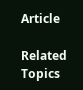Article

Related Topics